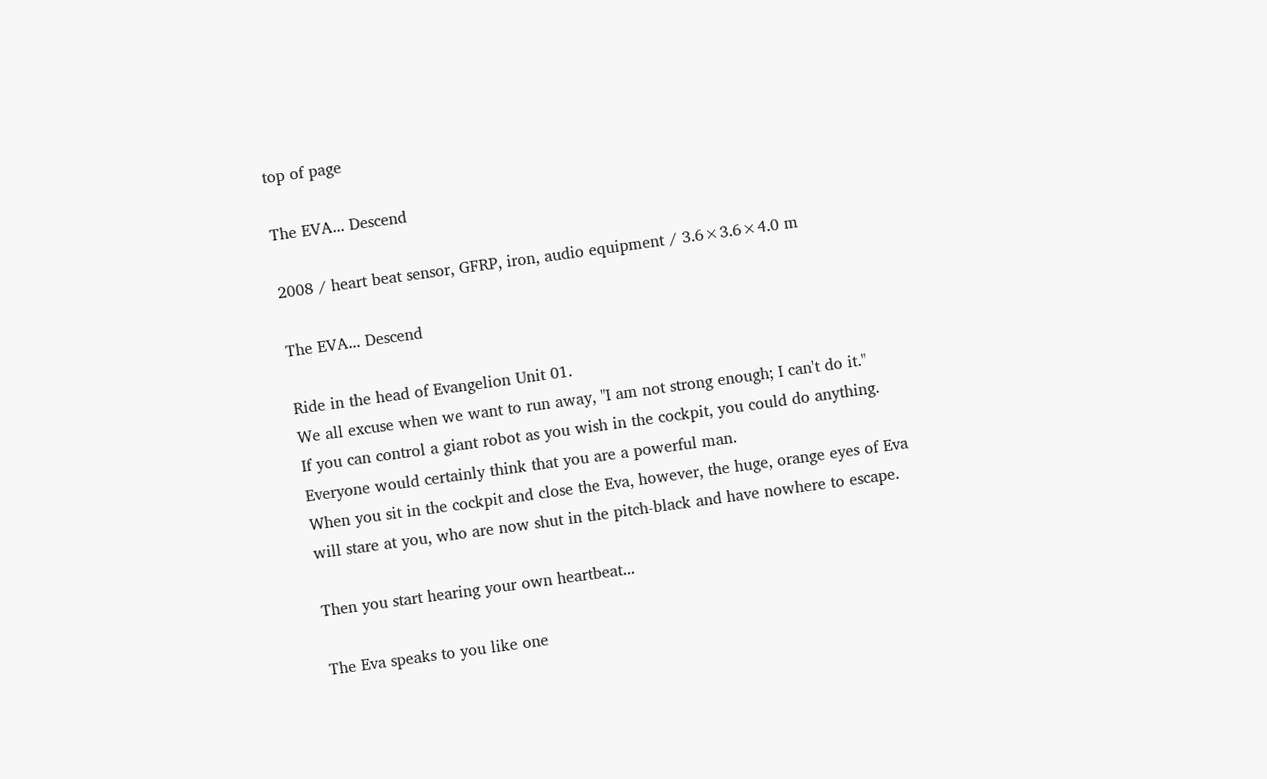top of page

The EVA... Descend

2008 / heart beat sensor, GFRP, iron, audio equipment / 3.6×3.6×4.0 m

The EVA... Descend

Ride in the head of Evangelion Unit 01.
We all excuse when we want to run away, "I am not strong enough; I can't do it."
If you can control a giant robot as you wish in the cockpit, you could do anything.
Everyone would certainly think that you are a powerful man.
When you sit in the cockpit and close the Eva, however, the huge, orange eyes of Eva will stare at you, who are now shut in the pitch-black and have nowhere to escape.

Then you start hearing your own heartbeat...

The Eva speaks to you like one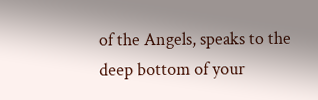of the Angels, speaks to the deep bottom of your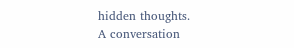hidden thoughts.
A conversation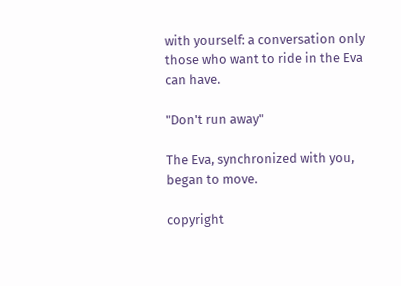with yourself: a conversation only those who want to ride in the Eva can have.

"Don't run away"

The Eva, synchronized with you, began to move.

copyright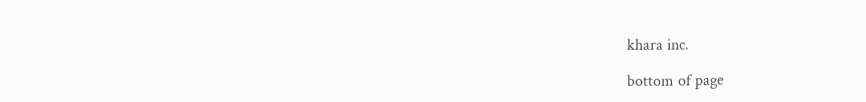khara inc.

bottom of page